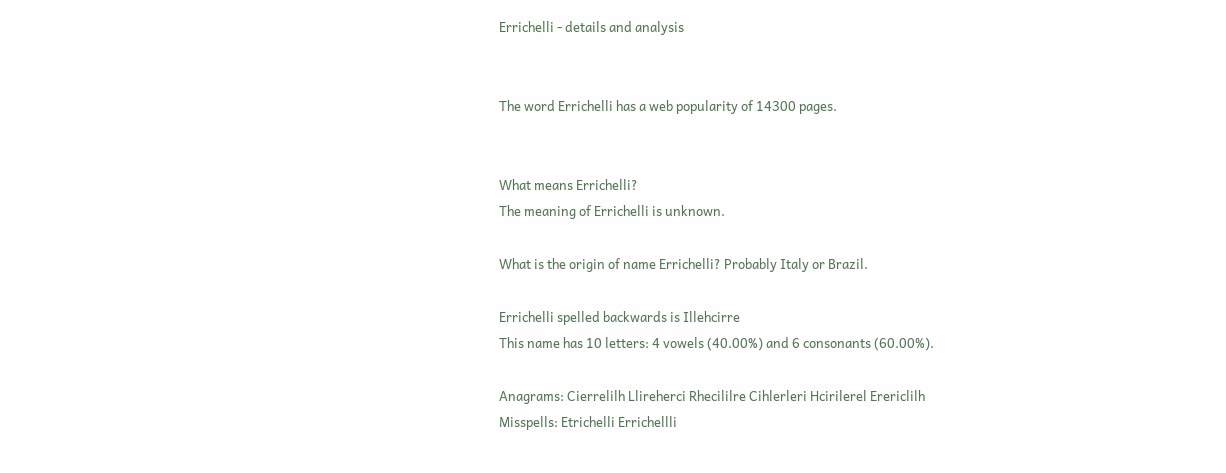Errichelli - details and analysis


The word Errichelli has a web popularity of 14300 pages.


What means Errichelli?
The meaning of Errichelli is unknown.

What is the origin of name Errichelli? Probably Italy or Brazil.

Errichelli spelled backwards is Illehcirre
This name has 10 letters: 4 vowels (40.00%) and 6 consonants (60.00%).

Anagrams: Cierrelilh Llireherci Rhecililre Cihlerleri Hcirilerel Erericlilh
Misspells: Etrichelli Errichellli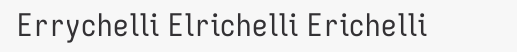Errychelli Elrichelli Erichelli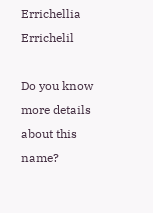Errichellia Errichelil

Do you know more details about this name?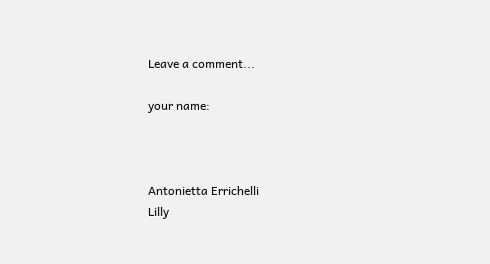Leave a comment...

your name:



Antonietta Errichelli
Lilly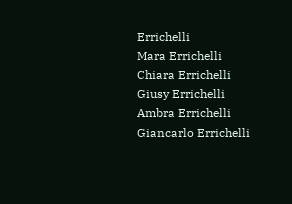Errichelli
Mara Errichelli
Chiara Errichelli
Giusy Errichelli
Ambra Errichelli
Giancarlo Errichelli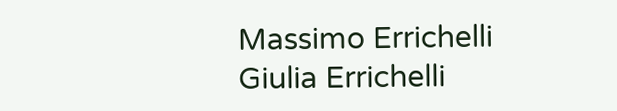Massimo Errichelli
Giulia Errichelli